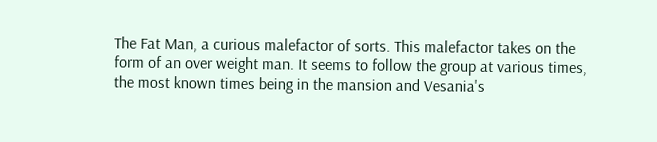The Fat Man, a curious malefactor of sorts. This malefactor takes on the form of an over weight man. It seems to follow the group at various times, the most known times being in the mansion and Vesania's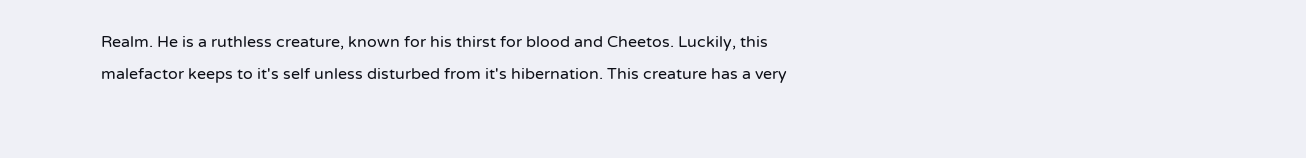Realm. He is a ruthless creature, known for his thirst for blood and Cheetos. Luckily, this malefactor keeps to it's self unless disturbed from it's hibernation. This creature has a very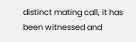distinct mating call, it has been witnessed and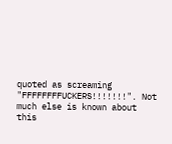quoted as screaming "FFFFFFFFUCKERS!!!!!!!". Not much else is known about this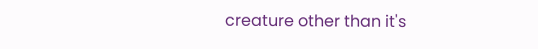creature other than it's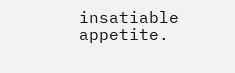insatiable appetite.